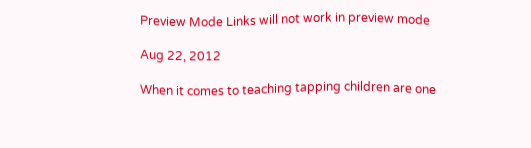Preview Mode Links will not work in preview mode

Aug 22, 2012

When it comes to teaching tapping children are one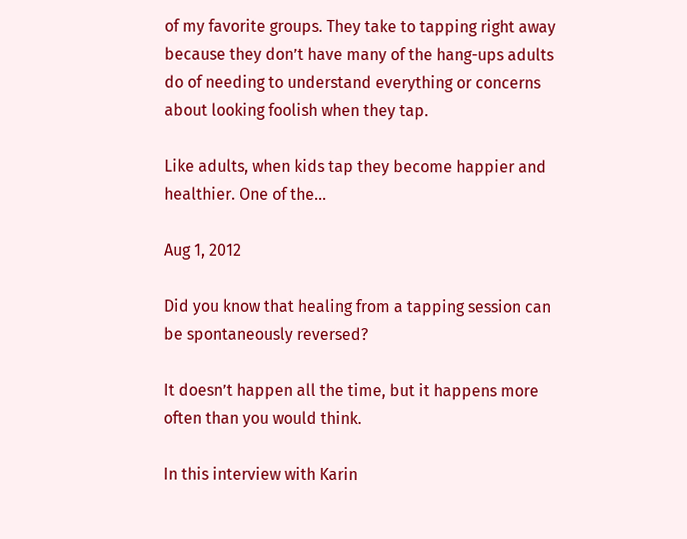of my favorite groups. They take to tapping right away because they don’t have many of the hang-ups adults do of needing to understand everything or concerns about looking foolish when they tap.

Like adults, when kids tap they become happier and healthier. One of the...

Aug 1, 2012

Did you know that healing from a tapping session can be spontaneously reversed?

It doesn’t happen all the time, but it happens more often than you would think.

In this interview with Karin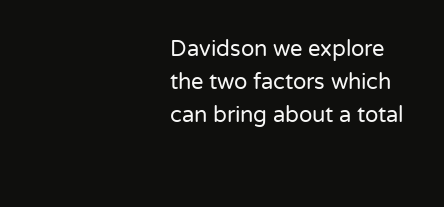Davidson we explore the two factors which can bring about a total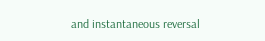and instantaneous reversal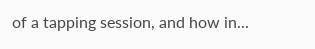of a tapping session, and how in...